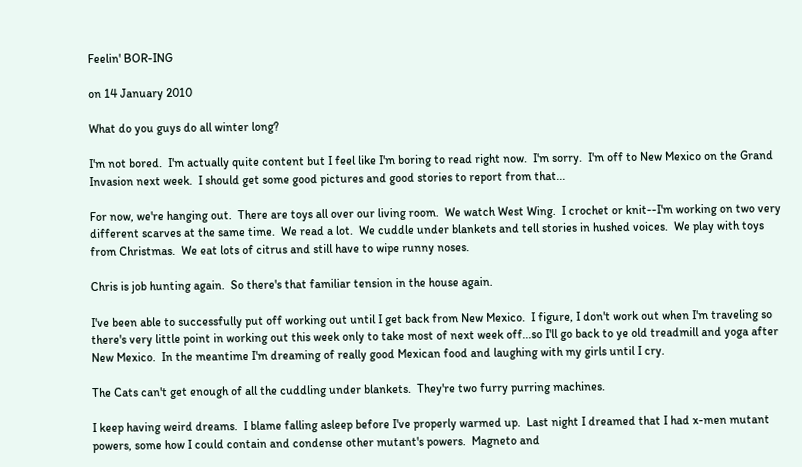Feelin' BOR-ING

on 14 January 2010

What do you guys do all winter long?

I'm not bored.  I'm actually quite content but I feel like I'm boring to read right now.  I'm sorry.  I'm off to New Mexico on the Grand Invasion next week.  I should get some good pictures and good stories to report from that...

For now, we're hanging out.  There are toys all over our living room.  We watch West Wing.  I crochet or knit--I'm working on two very different scarves at the same time.  We read a lot.  We cuddle under blankets and tell stories in hushed voices.  We play with toys from Christmas.  We eat lots of citrus and still have to wipe runny noses.

Chris is job hunting again.  So there's that familiar tension in the house again.

I've been able to successfully put off working out until I get back from New Mexico.  I figure, I don't work out when I'm traveling so there's very little point in working out this week only to take most of next week off...so I'll go back to ye old treadmill and yoga after New Mexico.  In the meantime I'm dreaming of really good Mexican food and laughing with my girls until I cry.

The Cats can't get enough of all the cuddling under blankets.  They're two furry purring machines.

I keep having weird dreams.  I blame falling asleep before I've properly warmed up.  Last night I dreamed that I had x-men mutant powers, some how I could contain and condense other mutant's powers.  Magneto and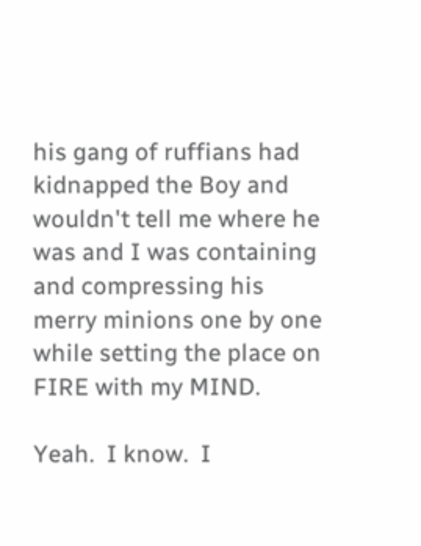his gang of ruffians had kidnapped the Boy and wouldn't tell me where he was and I was containing and compressing his merry minions one by one while setting the place on FIRE with my MIND.

Yeah.  I know.  I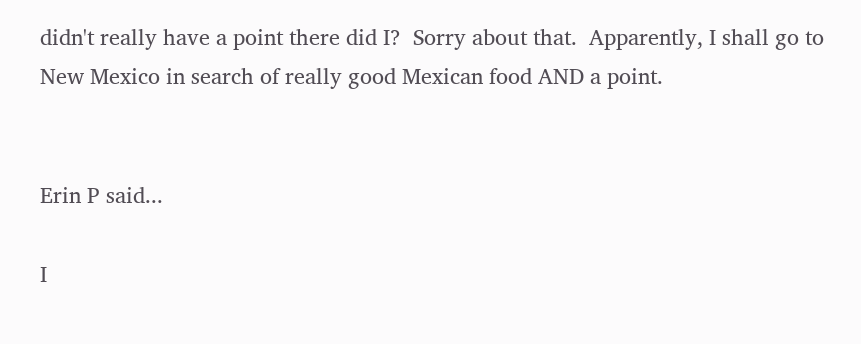didn't really have a point there did I?  Sorry about that.  Apparently, I shall go to New Mexico in search of really good Mexican food AND a point.


Erin P said...

I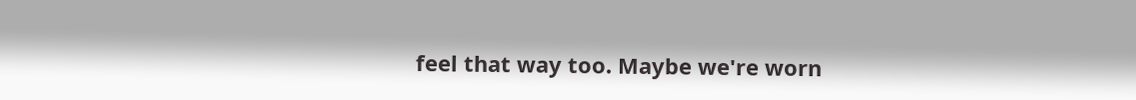feel that way too. Maybe we're worn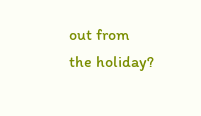out from the holiday?